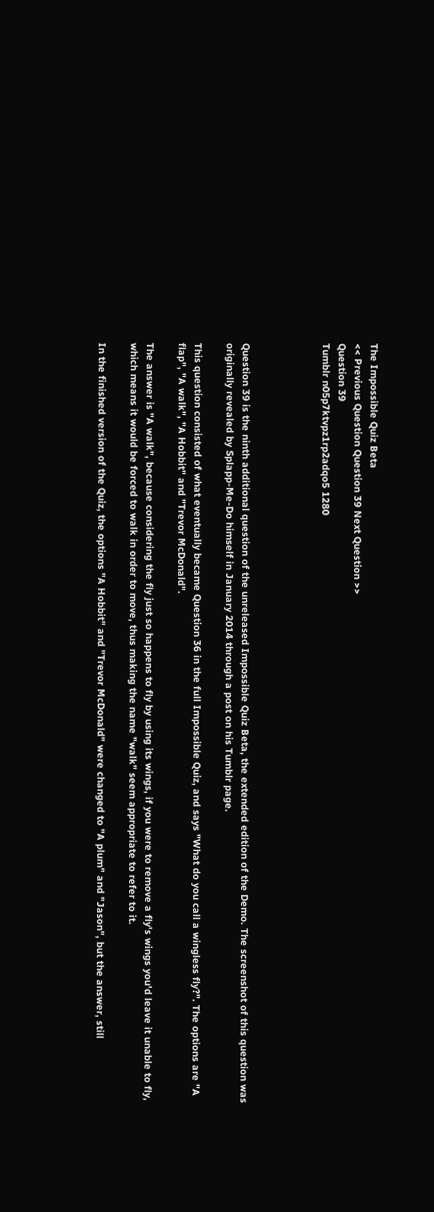The Impossible Quiz Beta
<< Previous Question Question 39 Next Question >>
Question 39
Tumblr n05p7ktvpz1rp2adqo5 1280




Question 39 is the ninth additional question of the unreleased Impossible Quiz Beta, the extended edition of the Demo. The screenshot of this question was originally revealed by Splapp-Me-Do himself in January 2014 through a post on his Tumblr page.

This question consisted of what eventually became Question 36 in the full Impossible Quiz, and says "What do you call a wingless fly?". The options are "A flap", "A walk", "A Hobbit" and "Trevor McDonald".

The answer is "A walk", because considering the fly just so happens to fly by using its wings, if you were to remove a fly's wings you'd leave it unable to fly, which means it would be forced to walk in order to move, thus making the name "walk" seem appropriate to refer to it.

In the finished version of the Quiz, the options "A Hobbit" and "Trevor McDonald" were changed to "A plum" and "Jason", but the answer, still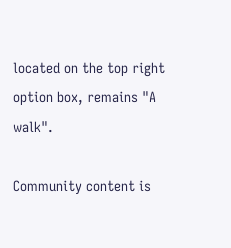located on the top right option box, remains "A walk".

Community content is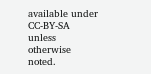available under CC-BY-SA unless otherwise noted.